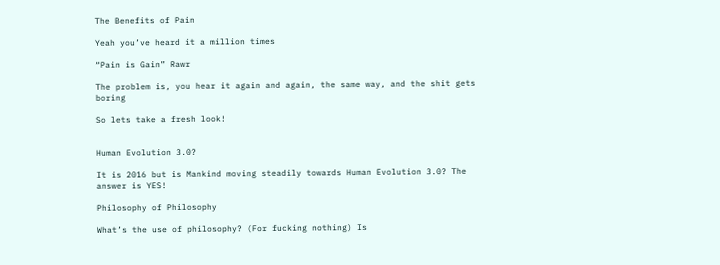The Benefits of Pain

Yeah you’ve heard it a million times

“Pain is Gain” Rawr

The problem is, you hear it again and again, the same way, and the shit gets boring

So lets take a fresh look!


Human Evolution 3.0?

It is 2016 but is Mankind moving steadily towards Human Evolution 3.0? The answer is YES!

Philosophy of Philosophy

What’s the use of philosophy? (For fucking nothing) Is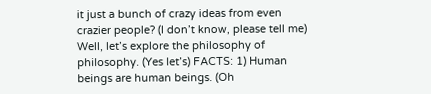it just a bunch of crazy ideas from even crazier people? (I don’t know, please tell me) Well, let’s explore the philosophy of philosophy. (Yes let’s) FACTS: 1) Human beings are human beings. (Oh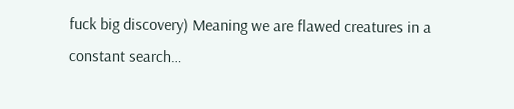fuck big discovery) Meaning we are flawed creatures in a constant search…